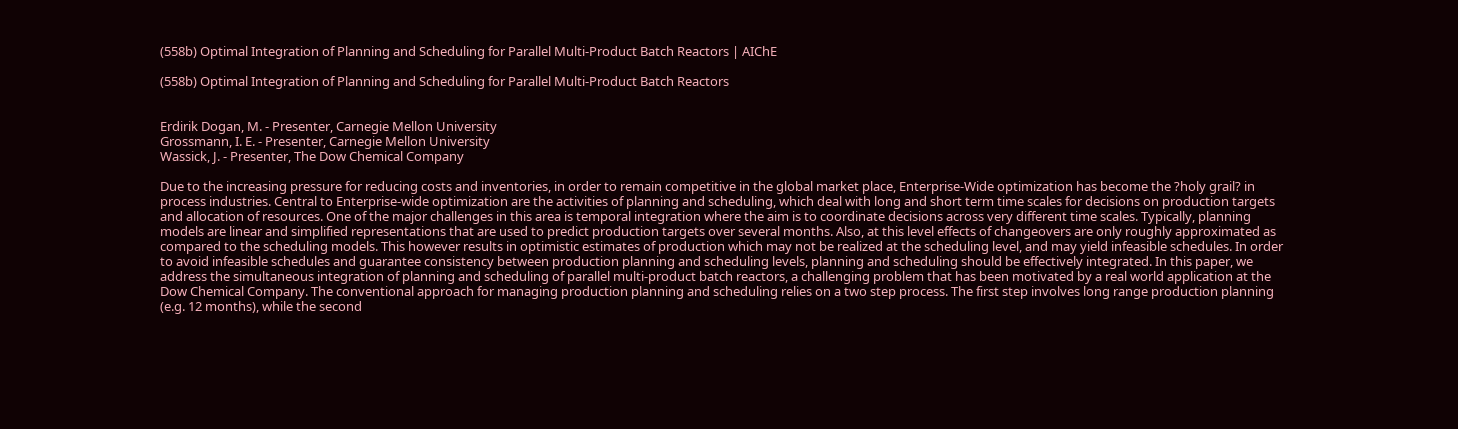(558b) Optimal Integration of Planning and Scheduling for Parallel Multi-Product Batch Reactors | AIChE

(558b) Optimal Integration of Planning and Scheduling for Parallel Multi-Product Batch Reactors


Erdirik Dogan, M. - Presenter, Carnegie Mellon University
Grossmann, I. E. - Presenter, Carnegie Mellon University
Wassick, J. - Presenter, The Dow Chemical Company

Due to the increasing pressure for reducing costs and inventories, in order to remain competitive in the global market place, Enterprise-Wide optimization has become the ?holy grail? in process industries. Central to Enterprise-wide optimization are the activities of planning and scheduling, which deal with long and short term time scales for decisions on production targets and allocation of resources. One of the major challenges in this area is temporal integration where the aim is to coordinate decisions across very different time scales. Typically, planning models are linear and simplified representations that are used to predict production targets over several months. Also, at this level effects of changeovers are only roughly approximated as compared to the scheduling models. This however results in optimistic estimates of production which may not be realized at the scheduling level, and may yield infeasible schedules. In order to avoid infeasible schedules and guarantee consistency between production planning and scheduling levels, planning and scheduling should be effectively integrated. In this paper, we address the simultaneous integration of planning and scheduling of parallel multi-product batch reactors, a challenging problem that has been motivated by a real world application at the Dow Chemical Company. The conventional approach for managing production planning and scheduling relies on a two step process. The first step involves long range production planning (e.g. 12 months), while the second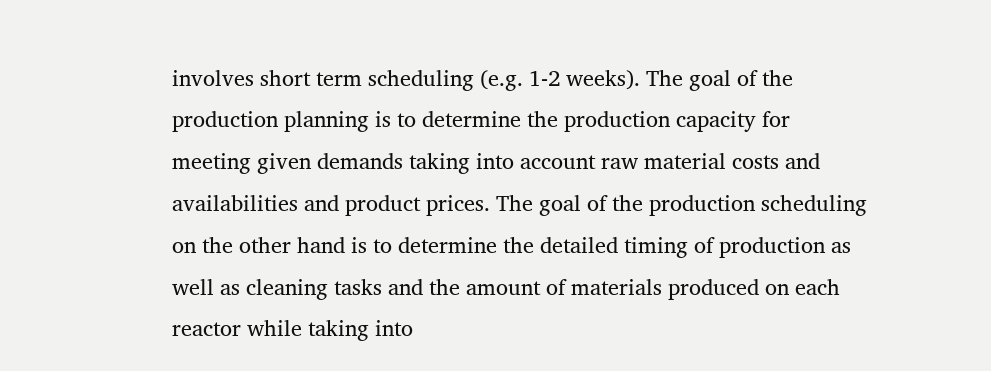involves short term scheduling (e.g. 1-2 weeks). The goal of the production planning is to determine the production capacity for meeting given demands taking into account raw material costs and availabilities and product prices. The goal of the production scheduling on the other hand is to determine the detailed timing of production as well as cleaning tasks and the amount of materials produced on each reactor while taking into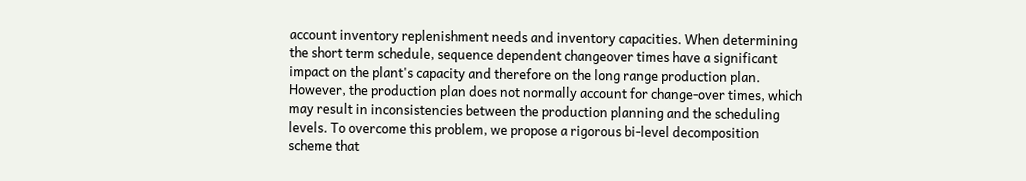account inventory replenishment needs and inventory capacities. When determining the short term schedule, sequence dependent changeover times have a significant impact on the plant's capacity and therefore on the long range production plan. However, the production plan does not normally account for change-over times, which may result in inconsistencies between the production planning and the scheduling levels. To overcome this problem, we propose a rigorous bi-level decomposition scheme that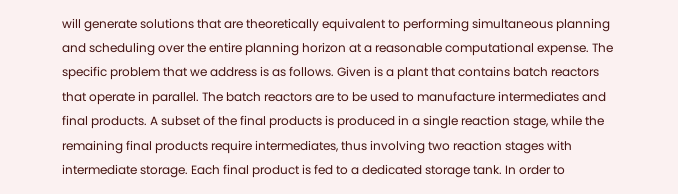will generate solutions that are theoretically equivalent to performing simultaneous planning and scheduling over the entire planning horizon at a reasonable computational expense. The specific problem that we address is as follows. Given is a plant that contains batch reactors that operate in parallel. The batch reactors are to be used to manufacture intermediates and final products. A subset of the final products is produced in a single reaction stage, while the remaining final products require intermediates, thus involving two reaction stages with intermediate storage. Each final product is fed to a dedicated storage tank. In order to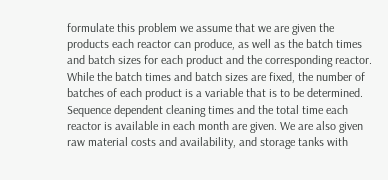formulate this problem we assume that we are given the products each reactor can produce, as well as the batch times and batch sizes for each product and the corresponding reactor. While the batch times and batch sizes are fixed, the number of batches of each product is a variable that is to be determined. Sequence dependent cleaning times and the total time each reactor is available in each month are given. We are also given raw material costs and availability, and storage tanks with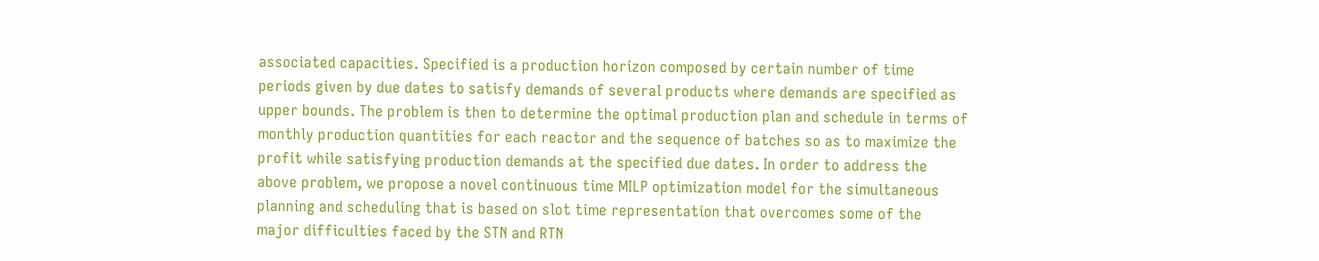associated capacities. Specified is a production horizon composed by certain number of time periods given by due dates to satisfy demands of several products where demands are specified as upper bounds. The problem is then to determine the optimal production plan and schedule in terms of monthly production quantities for each reactor and the sequence of batches so as to maximize the profit while satisfying production demands at the specified due dates. In order to address the above problem, we propose a novel continuous time MILP optimization model for the simultaneous planning and scheduling that is based on slot time representation that overcomes some of the major difficulties faced by the STN and RTN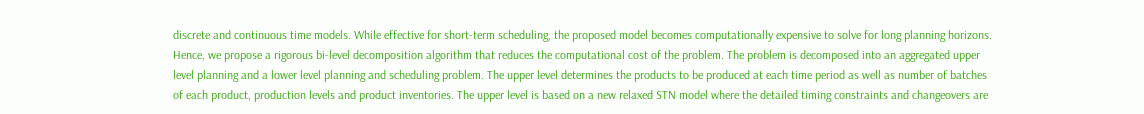discrete and continuous time models. While effective for short-term scheduling, the proposed model becomes computationally expensive to solve for long planning horizons. Hence, we propose a rigorous bi-level decomposition algorithm that reduces the computational cost of the problem. The problem is decomposed into an aggregated upper level planning and a lower level planning and scheduling problem. The upper level determines the products to be produced at each time period as well as number of batches of each product, production levels and product inventories. The upper level is based on a new relaxed STN model where the detailed timing constraints and changeovers are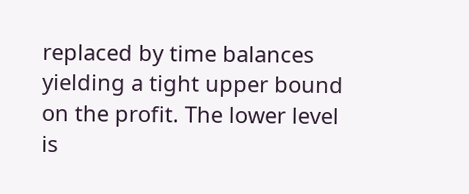replaced by time balances yielding a tight upper bound on the profit. The lower level is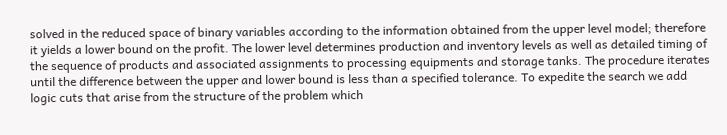solved in the reduced space of binary variables according to the information obtained from the upper level model; therefore it yields a lower bound on the profit. The lower level determines production and inventory levels as well as detailed timing of the sequence of products and associated assignments to processing equipments and storage tanks. The procedure iterates until the difference between the upper and lower bound is less than a specified tolerance. To expedite the search we add logic cuts that arise from the structure of the problem which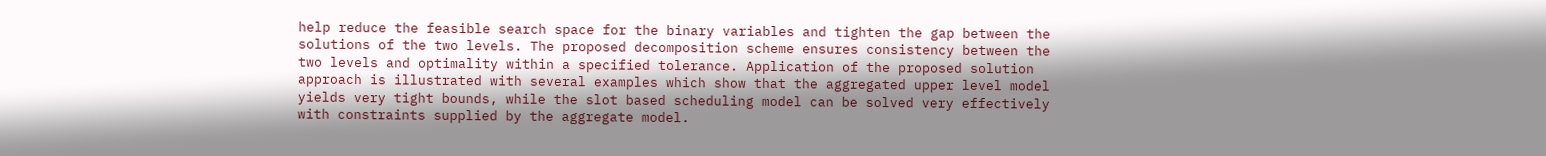help reduce the feasible search space for the binary variables and tighten the gap between the solutions of the two levels. The proposed decomposition scheme ensures consistency between the two levels and optimality within a specified tolerance. Application of the proposed solution approach is illustrated with several examples which show that the aggregated upper level model yields very tight bounds, while the slot based scheduling model can be solved very effectively with constraints supplied by the aggregate model.